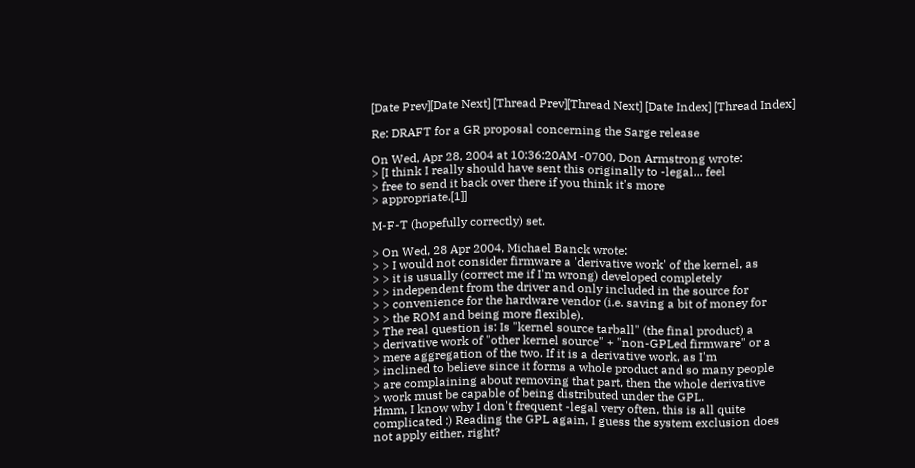[Date Prev][Date Next] [Thread Prev][Thread Next] [Date Index] [Thread Index]

Re: DRAFT for a GR proposal concerning the Sarge release

On Wed, Apr 28, 2004 at 10:36:20AM -0700, Don Armstrong wrote:
> [I think I really should have sent this originally to -legal... feel
> free to send it back over there if you think it's more
> appropriate.[1]]

M-F-T (hopefully correctly) set.

> On Wed, 28 Apr 2004, Michael Banck wrote:
> > I would not consider firmware a 'derivative work' of the kernel, as
> > it is usually (correct me if I'm wrong) developed completely
> > independent from the driver and only included in the source for
> > convenience for the hardware vendor (i.e. saving a bit of money for
> > the ROM and being more flexible).
> The real question is: Is "kernel source tarball" (the final product) a
> derivative work of "other kernel source" + "non-GPLed firmware" or a
> mere aggregation of the two. If it is a derivative work, as I'm
> inclined to believe since it forms a whole product and so many people
> are complaining about removing that part, then the whole derivative
> work must be capable of being distributed under the GPL.
Hmm, I know why I don't frequent -legal very often, this is all quite
complicated :) Reading the GPL again, I guess the system exclusion does
not apply either, right?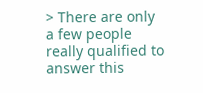> There are only a few people really qualified to answer this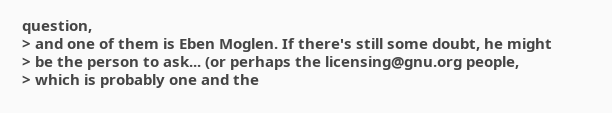question,
> and one of them is Eben Moglen. If there's still some doubt, he might
> be the person to ask... (or perhaps the licensing@gnu.org people,
> which is probably one and the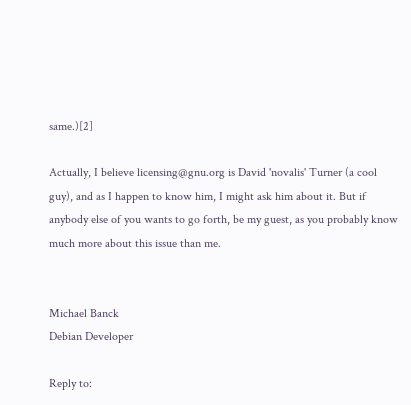same.)[2]

Actually, I believe licensing@gnu.org is David 'novalis' Turner (a cool
guy), and as I happen to know him, I might ask him about it. But if
anybody else of you wants to go forth, be my guest, as you probably know
much more about this issue than me.


Michael Banck
Debian Developer

Reply to: